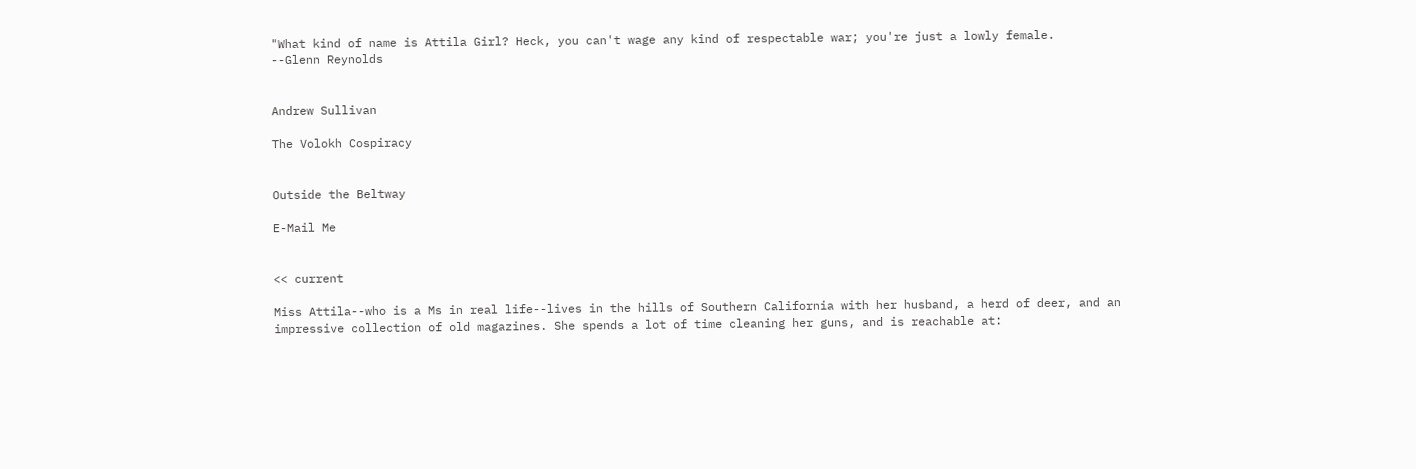"What kind of name is Attila Girl? Heck, you can't wage any kind of respectable war; you're just a lowly female.
--Glenn Reynolds


Andrew Sullivan

The Volokh Cospiracy


Outside the Beltway

E-Mail Me


<< current

Miss Attila--who is a Ms in real life--lives in the hills of Southern California with her husband, a herd of deer, and an impressive collection of old magazines. She spends a lot of time cleaning her guns, and is reachable at: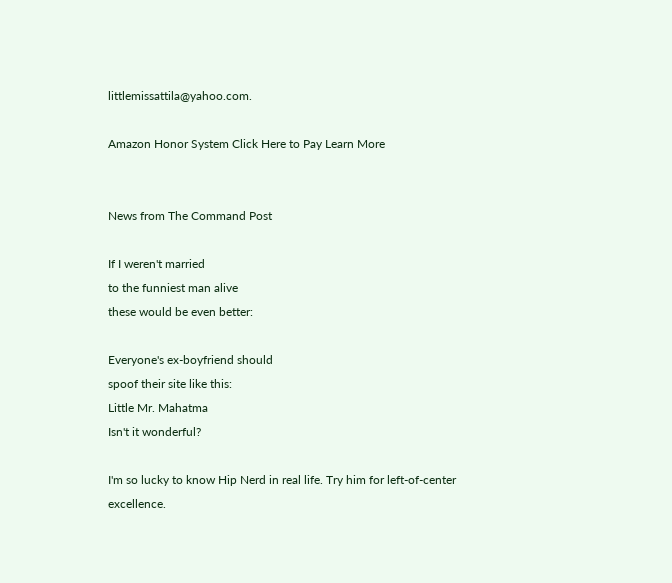littlemissattila@yahoo.com.

Amazon Honor System Click Here to Pay Learn More


News from The Command Post

If I weren't married
to the funniest man alive
these would be even better:

Everyone's ex-boyfriend should
spoof their site like this:
Little Mr. Mahatma
Isn't it wonderful?

I'm so lucky to know Hip Nerd in real life. Try him for left-of-center excellence.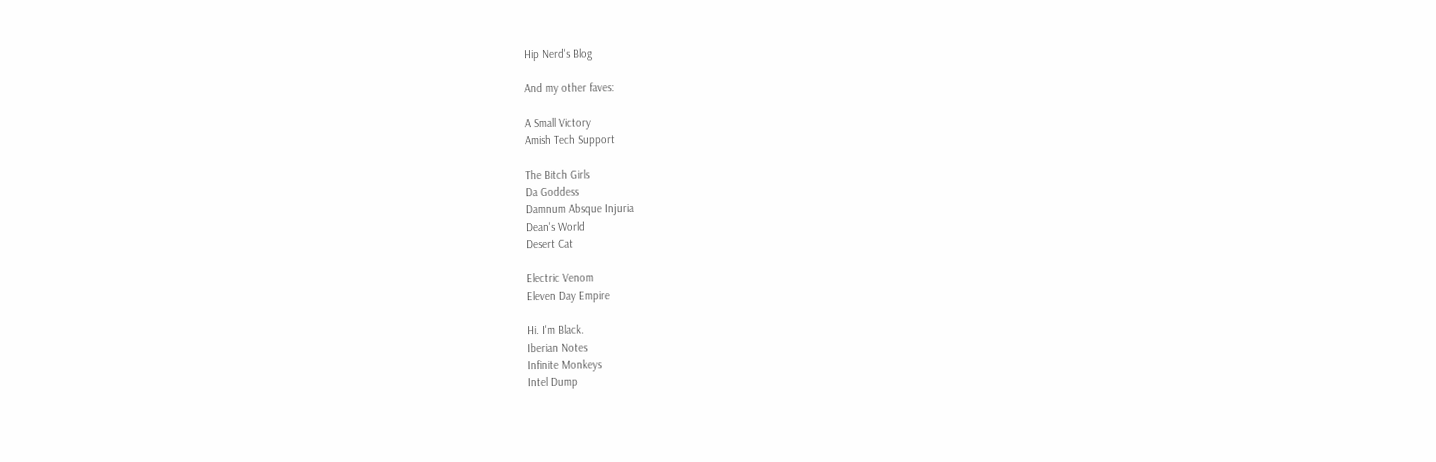Hip Nerd's Blog

And my other faves:

A Small Victory
Amish Tech Support

The Bitch Girls
Da Goddess
Damnum Absque Injuria
Dean's World
Desert Cat

Electric Venom
Eleven Day Empire

Hi. I'm Black.
Iberian Notes
Infinite Monkeys
Intel Dump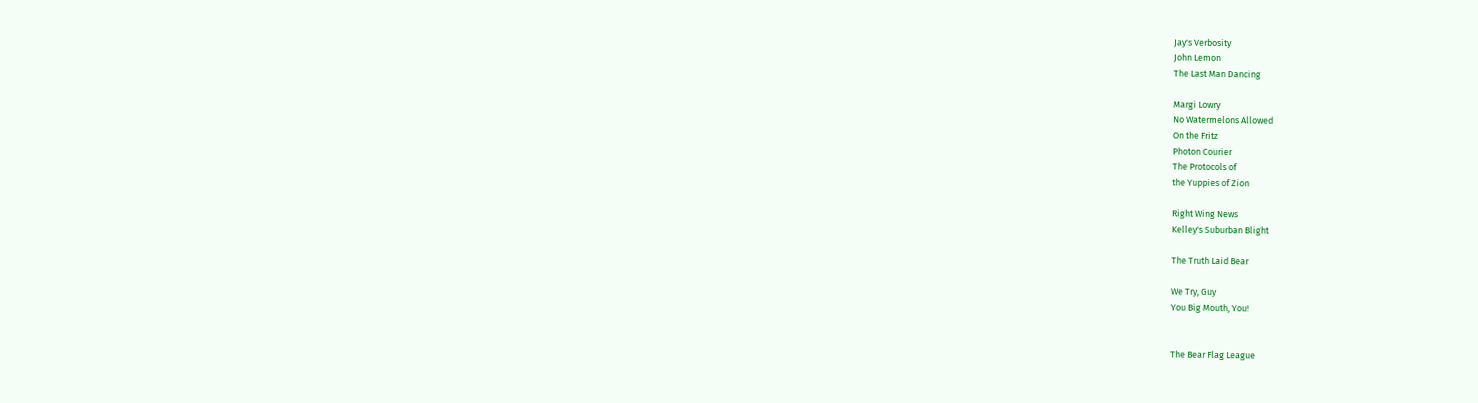Jay's Verbosity
John Lemon
The Last Man Dancing

Margi Lowry
No Watermelons Allowed
On the Fritz
Photon Courier
The Protocols of
the Yuppies of Zion

Right Wing News
Kelley's Suburban Blight

The Truth Laid Bear

We Try, Guy
You Big Mouth, You!


The Bear Flag League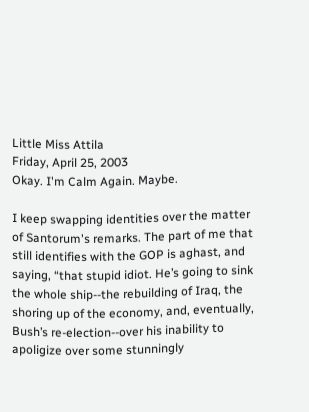Little Miss Attila
Friday, April 25, 2003
Okay. I'm Calm Again. Maybe.

I keep swapping identities over the matter of Santorum's remarks. The part of me that still identifies with the GOP is aghast, and saying, “that stupid idiot. He’s going to sink the whole ship--the rebuilding of Iraq, the shoring up of the economy, and, eventually, Bush’s re-election--over his inability to apoligize over some stunningly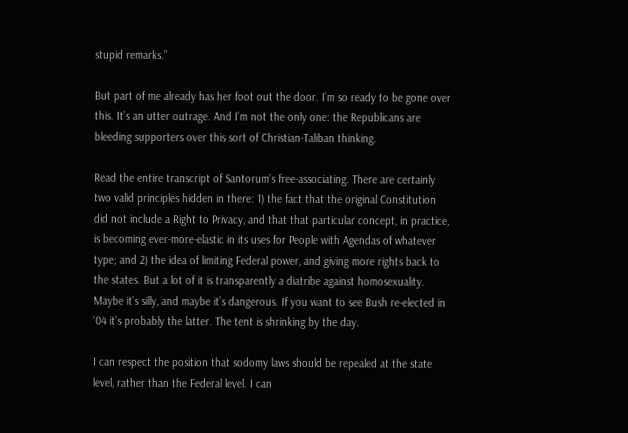stupid remarks.”

But part of me already has her foot out the door. I’m so ready to be gone over this. It’s an utter outrage. And I’m not the only one: the Republicans are bleeding supporters over this sort of Christian-Taliban thinking.

Read the entire transcript of Santorum’s free-associating. There are certainly two valid principles hidden in there: 1) the fact that the original Constitution did not include a Right to Privacy, and that that particular concept, in practice, is becoming ever-more-elastic in its uses for People with Agendas of whatever type; and 2) the idea of limiting Federal power, and giving more rights back to the states. But a lot of it is transparently a diatribe against homosexuality. Maybe it’s silly, and maybe it’s dangerous. If you want to see Bush re-elected in ‘04 it’s probably the latter. The tent is shrinking by the day.

I can respect the position that sodomy laws should be repealed at the state level, rather than the Federal level. I can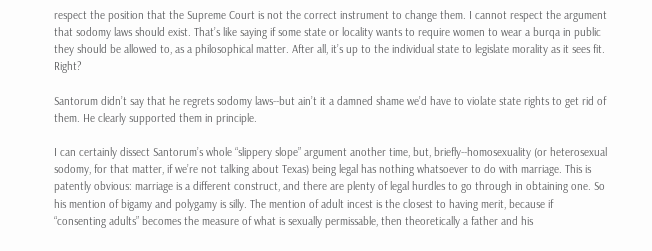respect the position that the Supreme Court is not the correct instrument to change them. I cannot respect the argument that sodomy laws should exist. That’s like saying if some state or locality wants to require women to wear a burqa in public they should be allowed to, as a philosophical matter. After all, it’s up to the individual state to legislate morality as it sees fit. Right?

Santorum didn’t say that he regrets sodomy laws--but ain’t it a damned shame we’d have to violate state rights to get rid of them. He clearly supported them in principle.

I can certainly dissect Santorum’s whole “slippery slope” argument another time, but, briefly--homosexuality (or heterosexual sodomy, for that matter, if we’re not talking about Texas) being legal has nothing whatsoever to do with marriage. This is patently obvious: marriage is a different construct, and there are plenty of legal hurdles to go through in obtaining one. So his mention of bigamy and polygamy is silly. The mention of adult incest is the closest to having merit, because if “consenting adults” becomes the measure of what is sexually permissable, then theoretically a father and his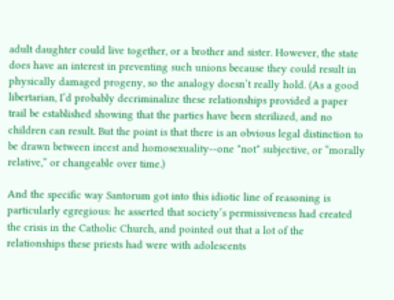adult daughter could live together, or a brother and sister. However, the state does have an interest in preventing such unions because they could result in physically damaged progeny, so the analogy doesn’t really hold. (As a good libertarian, I’d probably decriminalize these relationships provided a paper trail be established showing that the parties have been sterilized, and no children can result. But the point is that there is an obvious legal distinction to be drawn between incest and homosexuality--one *not* subjective, or “morally relative,” or changeable over time.)

And the specific way Santorum got into this idiotic line of reasoning is particularly egregious: he asserted that society’s permissiveness had created the crisis in the Catholic Church, and pointed out that a lot of the relationships these priests had were with adolescents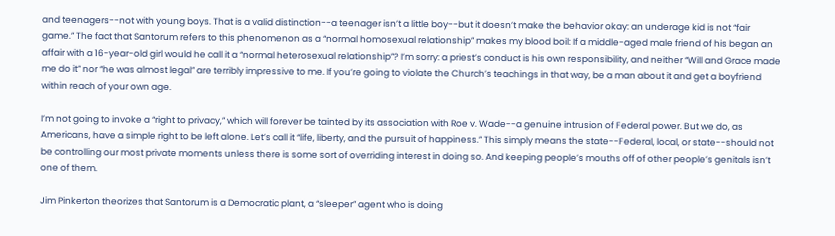and teenagers--not with young boys. That is a valid distinction--a teenager isn’t a little boy--but it doesn’t make the behavior okay: an underage kid is not “fair game.” The fact that Santorum refers to this phenomenon as a “normal homosexual relationship” makes my blood boil: If a middle-aged male friend of his began an affair with a 16-year-old girl would he call it a “normal heterosexual relationship”? I’m sorry: a priest’s conduct is his own responsibility, and neither “Will and Grace made me do it” nor “he was almost legal” are terribly impressive to me. If you’re going to violate the Church’s teachings in that way, be a man about it and get a boyfriend within reach of your own age.

I’m not going to invoke a “right to privacy,” which will forever be tainted by its association with Roe v. Wade--a genuine intrusion of Federal power. But we do, as Americans, have a simple right to be left alone. Let’s call it “life, liberty, and the pursuit of happiness.” This simply means the state--Federal, local, or state--should not be controlling our most private moments unless there is some sort of overriding interest in doing so. And keeping people’s mouths off of other people’s genitals isn’t one of them.

Jim Pinkerton theorizes that Santorum is a Democratic plant, a “sleeper” agent who is doing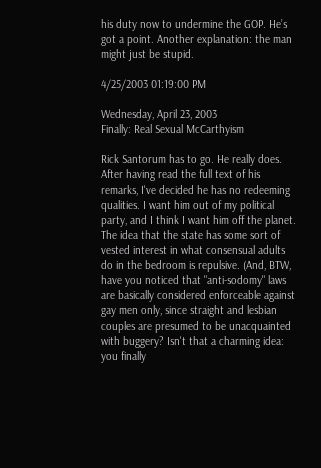his duty now to undermine the GOP. He’s got a point. Another explanation: the man might just be stupid.

4/25/2003 01:19:00 PM

Wednesday, April 23, 2003
Finally: Real Sexual McCarthyism

Rick Santorum has to go. He really does. After having read the full text of his remarks, I've decided he has no redeeming qualities. I want him out of my political party, and I think I want him off the planet. The idea that the state has some sort of vested interest in what consensual adults do in the bedroom is repulsive. (And, BTW, have you noticed that "anti-sodomy" laws are basically considered enforceable against gay men only, since straight and lesbian couples are presumed to be unacquainted with buggery? Isn't that a charming idea: you finally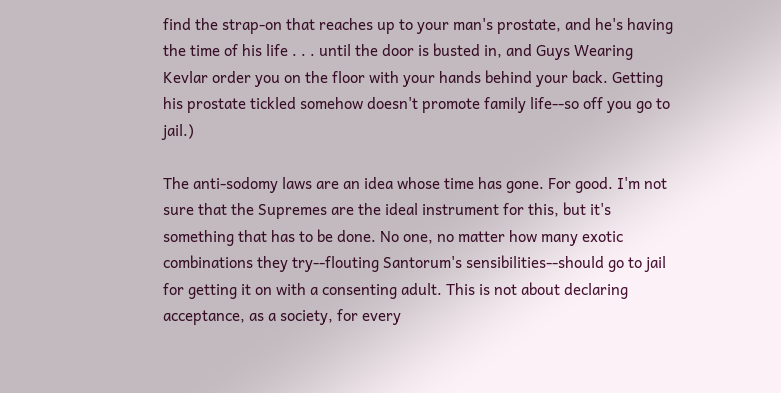find the strap-on that reaches up to your man's prostate, and he's having the time of his life . . . until the door is busted in, and Guys Wearing Kevlar order you on the floor with your hands behind your back. Getting his prostate tickled somehow doesn't promote family life--so off you go to jail.)

The anti-sodomy laws are an idea whose time has gone. For good. I'm not sure that the Supremes are the ideal instrument for this, but it's something that has to be done. No one, no matter how many exotic combinations they try--flouting Santorum's sensibilities--should go to jail for getting it on with a consenting adult. This is not about declaring acceptance, as a society, for every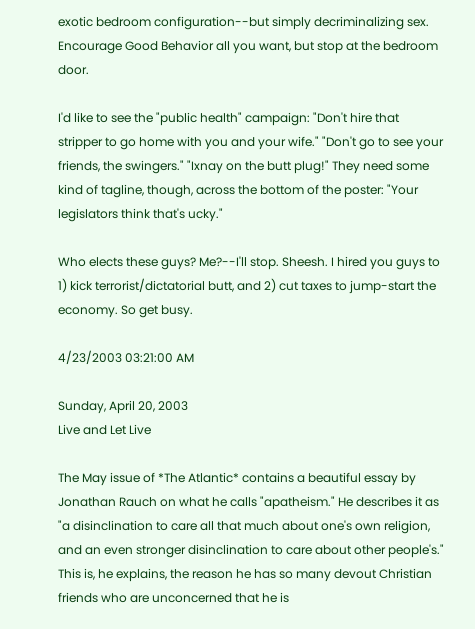exotic bedroom configuration--but simply decriminalizing sex. Encourage Good Behavior all you want, but stop at the bedroom door.

I'd like to see the "public health" campaign: "Don't hire that stripper to go home with you and your wife." "Don't go to see your friends, the swingers." "Ixnay on the butt plug!" They need some kind of tagline, though, across the bottom of the poster: "Your legislators think that's ucky."

Who elects these guys? Me?--I'll stop. Sheesh. I hired you guys to 1) kick terrorist/dictatorial butt, and 2) cut taxes to jump-start the economy. So get busy.

4/23/2003 03:21:00 AM

Sunday, April 20, 2003
Live and Let Live

The May issue of *The Atlantic* contains a beautiful essay by Jonathan Rauch on what he calls "apatheism." He describes it as "a disinclination to care all that much about one's own religion, and an even stronger disinclination to care about other people's." This is, he explains, the reason he has so many devout Christian friends who are unconcerned that he is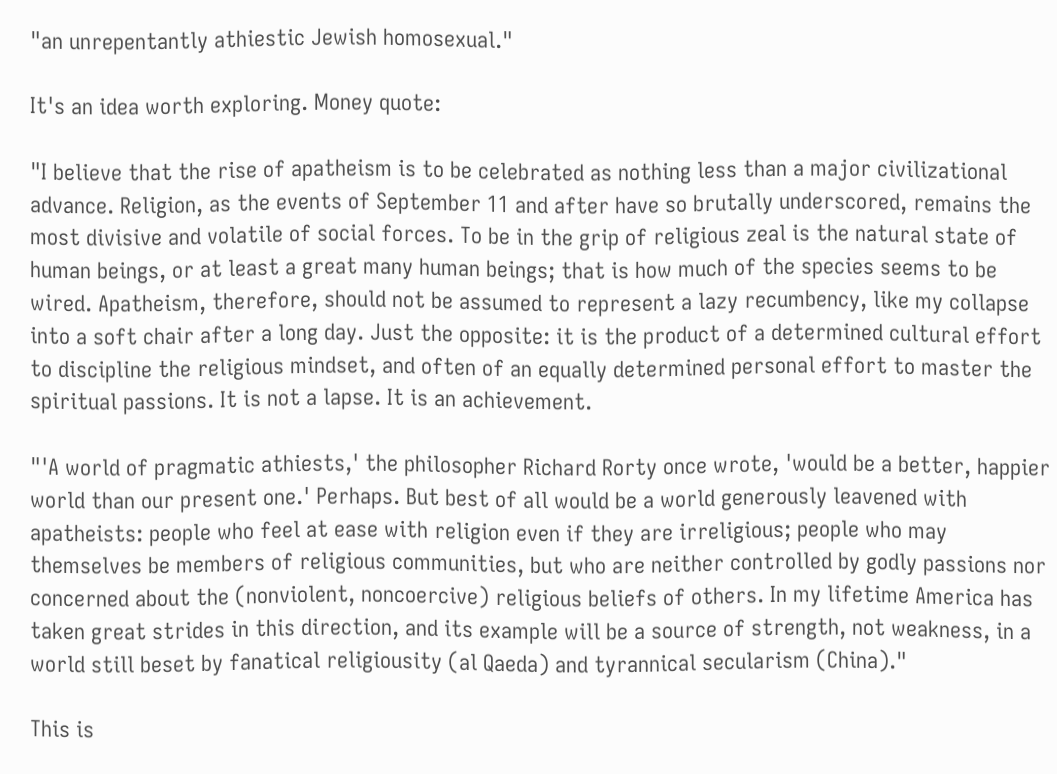"an unrepentantly athiestic Jewish homosexual."

It's an idea worth exploring. Money quote:

"I believe that the rise of apatheism is to be celebrated as nothing less than a major civilizational advance. Religion, as the events of September 11 and after have so brutally underscored, remains the most divisive and volatile of social forces. To be in the grip of religious zeal is the natural state of human beings, or at least a great many human beings; that is how much of the species seems to be wired. Apatheism, therefore, should not be assumed to represent a lazy recumbency, like my collapse into a soft chair after a long day. Just the opposite: it is the product of a determined cultural effort to discipline the religious mindset, and often of an equally determined personal effort to master the spiritual passions. It is not a lapse. It is an achievement.

"'A world of pragmatic athiests,' the philosopher Richard Rorty once wrote, 'would be a better, happier world than our present one.' Perhaps. But best of all would be a world generously leavened with apatheists: people who feel at ease with religion even if they are irreligious; people who may themselves be members of religious communities, but who are neither controlled by godly passions nor concerned about the (nonviolent, noncoercive) religious beliefs of others. In my lifetime America has taken great strides in this direction, and its example will be a source of strength, not weakness, in a world still beset by fanatical religiousity (al Qaeda) and tyrannical secularism (China)."

This is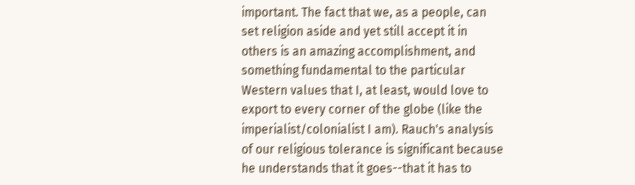important. The fact that we, as a people, can set religion aside and yet still accept it in others is an amazing accomplishment, and something fundamental to the particular Western values that I, at least, would love to export to every corner of the globe (like the imperialist/colonialist I am). Rauch's analysis of our religious tolerance is significant because he understands that it goes--that it has to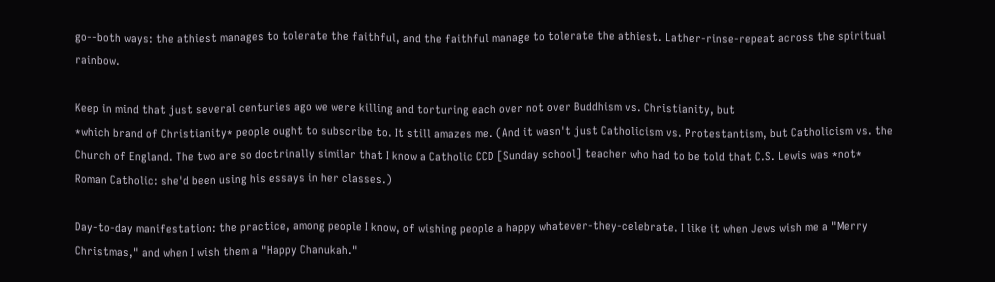go--both ways: the athiest manages to tolerate the faithful, and the faithful manage to tolerate the athiest. Lather-rinse-repeat across the spiritual rainbow.

Keep in mind that just several centuries ago we were killing and torturing each over not over Buddhism vs. Christianity, but
*which brand of Christianity* people ought to subscribe to. It still amazes me. (And it wasn't just Catholicism vs. Protestantism, but Catholicism vs. the Church of England. The two are so doctrinally similar that I know a Catholic CCD [Sunday school] teacher who had to be told that C.S. Lewis was *not* Roman Catholic: she'd been using his essays in her classes.)

Day-to-day manifestation: the practice, among people I know, of wishing people a happy whatever-they-celebrate. I like it when Jews wish me a "Merry Christmas," and when I wish them a "Happy Chanukah."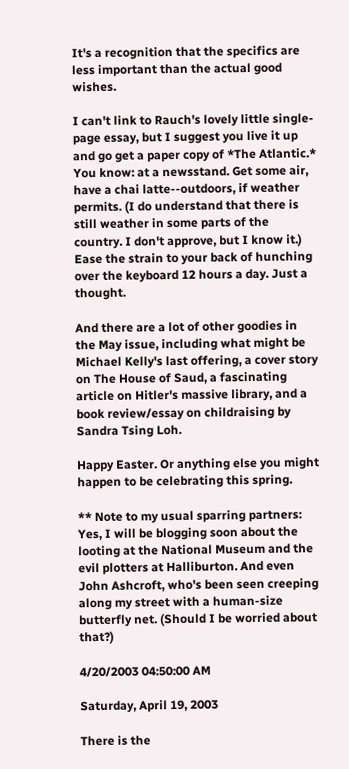It's a recognition that the specifics are less important than the actual good wishes.

I can't link to Rauch's lovely little single-page essay, but I suggest you live it up and go get a paper copy of *The Atlantic.* You know: at a newsstand. Get some air, have a chai latte--outdoors, if weather permits. (I do understand that there is still weather in some parts of the country. I don't approve, but I know it.) Ease the strain to your back of hunching over the keyboard 12 hours a day. Just a thought.

And there are a lot of other goodies in the May issue, including what might be Michael Kelly's last offering, a cover story on The House of Saud, a fascinating article on Hitler's massive library, and a book review/essay on childraising by Sandra Tsing Loh.

Happy Easter. Or anything else you might happen to be celebrating this spring.

** Note to my usual sparring partners: Yes, I will be blogging soon about the looting at the National Museum and the evil plotters at Halliburton. And even John Ashcroft, who's been seen creeping along my street with a human-size butterfly net. (Should I be worried about that?)

4/20/2003 04:50:00 AM

Saturday, April 19, 2003

There is the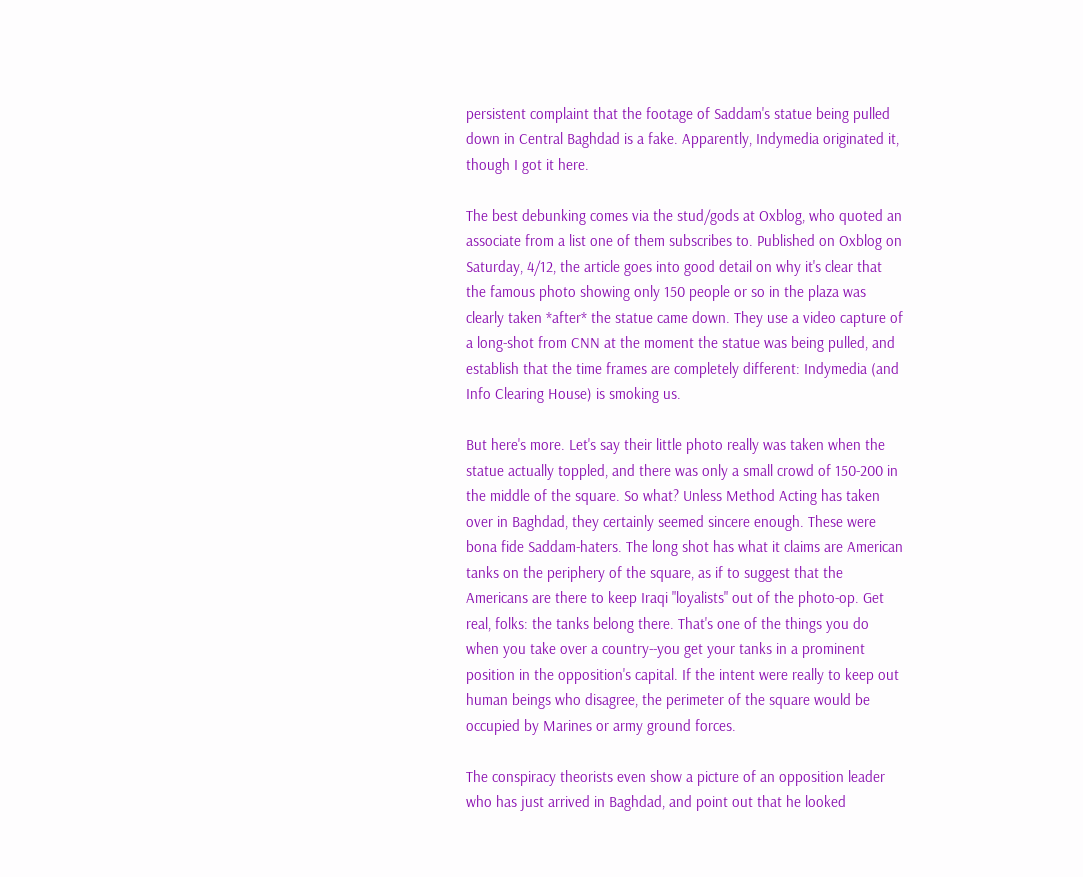persistent complaint that the footage of Saddam's statue being pulled down in Central Baghdad is a fake. Apparently, Indymedia originated it, though I got it here.

The best debunking comes via the stud/gods at Oxblog, who quoted an associate from a list one of them subscribes to. Published on Oxblog on Saturday, 4/12, the article goes into good detail on why it's clear that the famous photo showing only 150 people or so in the plaza was clearly taken *after* the statue came down. They use a video capture of a long-shot from CNN at the moment the statue was being pulled, and establish that the time frames are completely different: Indymedia (and Info Clearing House) is smoking us.

But here's more. Let's say their little photo really was taken when the statue actually toppled, and there was only a small crowd of 150-200 in the middle of the square. So what? Unless Method Acting has taken over in Baghdad, they certainly seemed sincere enough. These were bona fide Saddam-haters. The long shot has what it claims are American tanks on the periphery of the square, as if to suggest that the Americans are there to keep Iraqi "loyalists" out of the photo-op. Get real, folks: the tanks belong there. That's one of the things you do when you take over a country--you get your tanks in a prominent position in the opposition's capital. If the intent were really to keep out human beings who disagree, the perimeter of the square would be occupied by Marines or army ground forces.

The conspiracy theorists even show a picture of an opposition leader who has just arrived in Baghdad, and point out that he looked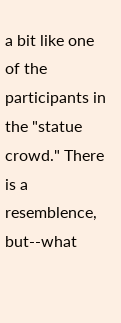a bit like one of the participants in the "statue crowd." There is a resemblence, but--what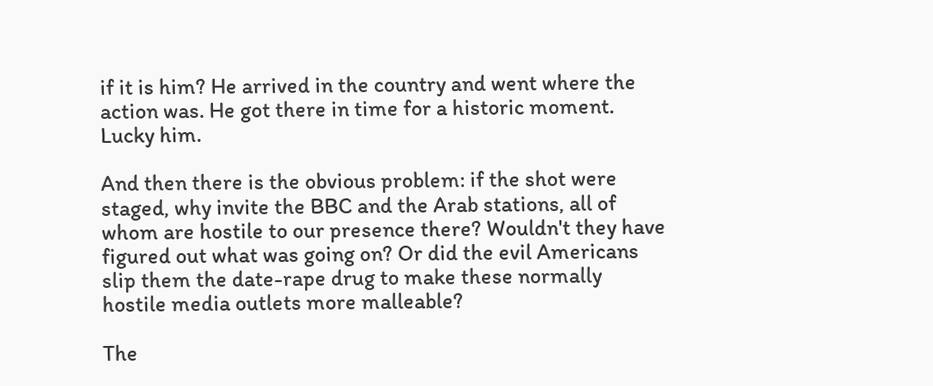if it is him? He arrived in the country and went where the action was. He got there in time for a historic moment. Lucky him.

And then there is the obvious problem: if the shot were staged, why invite the BBC and the Arab stations, all of whom are hostile to our presence there? Wouldn't they have figured out what was going on? Or did the evil Americans slip them the date-rape drug to make these normally hostile media outlets more malleable?

The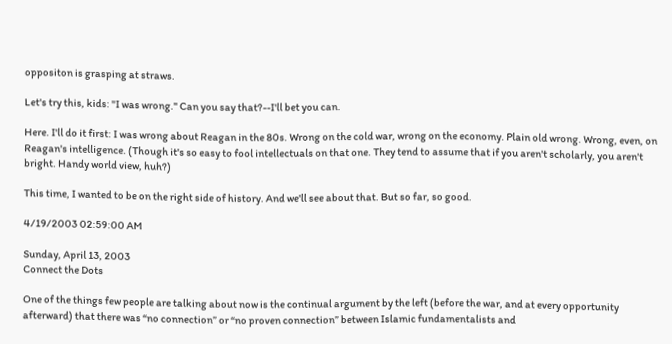oppositon is grasping at straws.

Let's try this, kids: "I was wrong." Can you say that?--I'll bet you can.

Here. I'll do it first: I was wrong about Reagan in the 80s. Wrong on the cold war, wrong on the economy. Plain old wrong. Wrong, even, on Reagan's intelligence. (Though it's so easy to fool intellectuals on that one. They tend to assume that if you aren't scholarly, you aren't bright. Handy world view, huh?)

This time, I wanted to be on the right side of history. And we'll see about that. But so far, so good.

4/19/2003 02:59:00 AM

Sunday, April 13, 2003
Connect the Dots

One of the things few people are talking about now is the continual argument by the left (before the war, and at every opportunity afterward) that there was “no connection” or “no proven connection” between Islamic fundamentalists and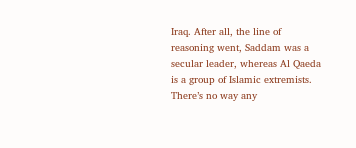Iraq. After all, the line of reasoning went, Saddam was a secular leader, whereas Al Qaeda is a group of Islamic extremists. There’s no way any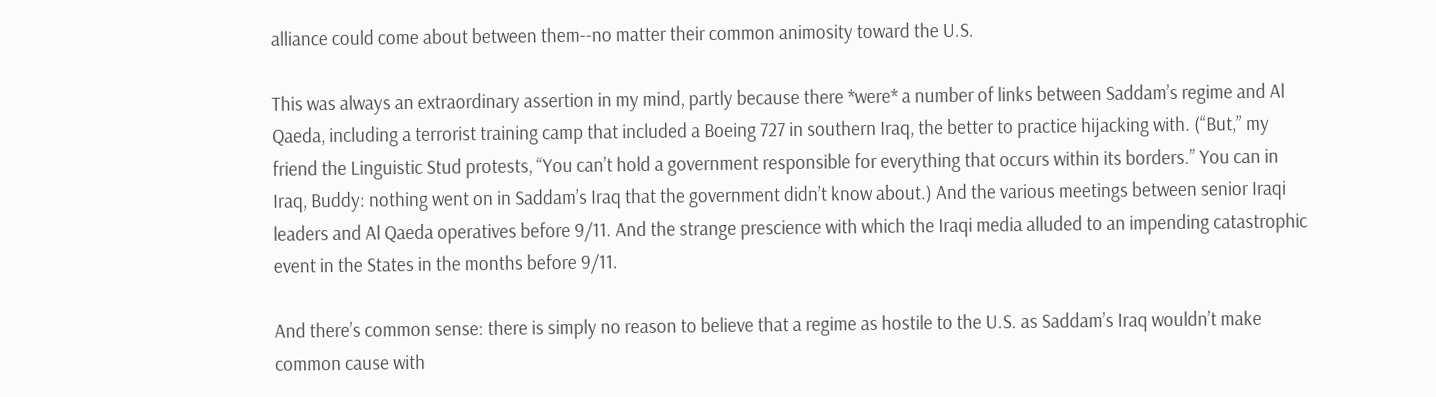alliance could come about between them--no matter their common animosity toward the U.S.

This was always an extraordinary assertion in my mind, partly because there *were* a number of links between Saddam’s regime and Al Qaeda, including a terrorist training camp that included a Boeing 727 in southern Iraq, the better to practice hijacking with. (“But,” my friend the Linguistic Stud protests, “You can’t hold a government responsible for everything that occurs within its borders.” You can in Iraq, Buddy: nothing went on in Saddam’s Iraq that the government didn’t know about.) And the various meetings between senior Iraqi leaders and Al Qaeda operatives before 9/11. And the strange prescience with which the Iraqi media alluded to an impending catastrophic event in the States in the months before 9/11.

And there’s common sense: there is simply no reason to believe that a regime as hostile to the U.S. as Saddam’s Iraq wouldn’t make common cause with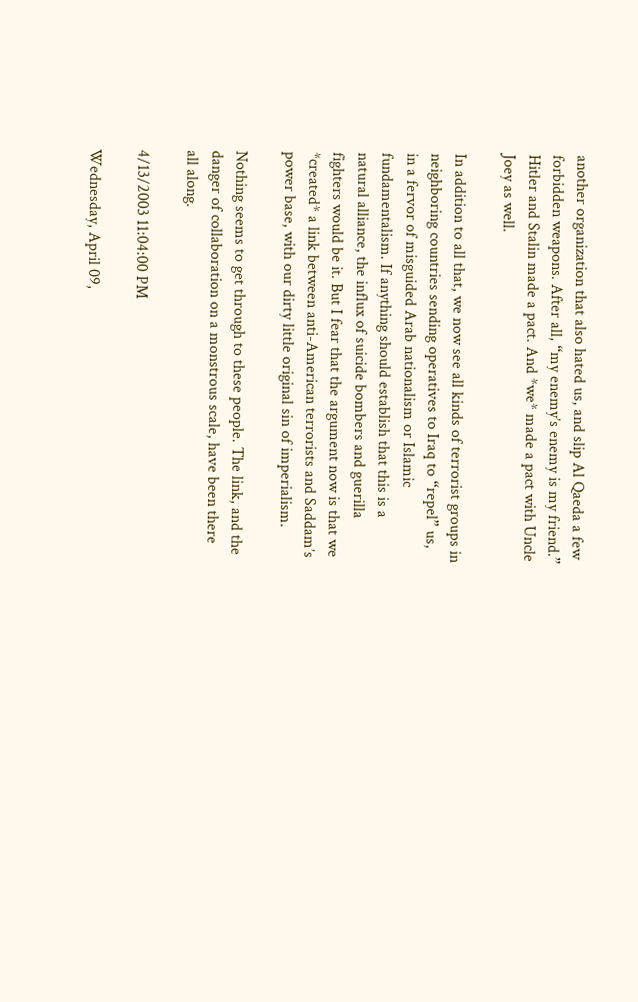another organization that also hated us, and slip Al Qaeda a few forbidden weapons. After all, “my enemy’s enemy is my friend.” Hitler and Stalin made a pact. And *we* made a pact with Uncle Joey as well.

In addition to all that, we now see all kinds of terrorist groups in neighboring countries sending operatives to Iraq to “repel” us, in a fervor of misguided Arab nationalism or Islamic fundamentalism. If anything should establish that this is a natural alliance, the influx of suicide bombers and guerilla fighters would be it. But I fear that the argument now is that we *created* a link between anti-American terrorists and Saddam’s power base, with our dirty little original sin of imperialism.

Nothing seems to get through to these people. The link, and the danger of collaboration on a monstrous scale, have been there all along.

4/13/2003 11:04:00 PM

Wednesday, April 09,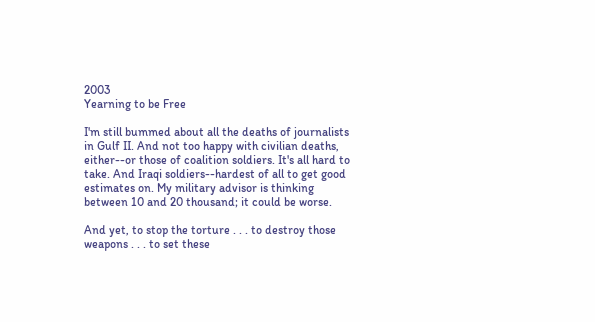2003
Yearning to be Free

I'm still bummed about all the deaths of journalists in Gulf II. And not too happy with civilian deaths, either--or those of coalition soldiers. It's all hard to take. And Iraqi soldiers--hardest of all to get good estimates on. My military advisor is thinking between 10 and 20 thousand; it could be worse.

And yet, to stop the torture . . . to destroy those weapons . . . to set these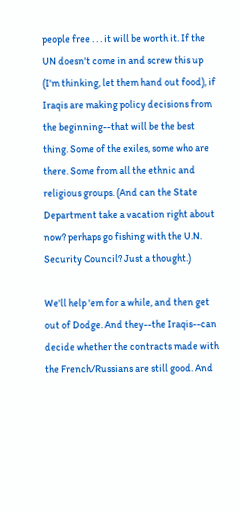people free . . . it will be worth it. If the UN doesn't come in and screw this up (I'm thinking, let them hand out food), if Iraqis are making policy decisions from the beginning--that will be the best thing. Some of the exiles, some who are there. Some from all the ethnic and religious groups. (And can the State Department take a vacation right about now? perhaps go fishing with the U.N. Security Council? Just a thought.)

We'll help 'em for a while, and then get out of Dodge. And they--the Iraqis--can decide whether the contracts made with the French/Russians are still good. And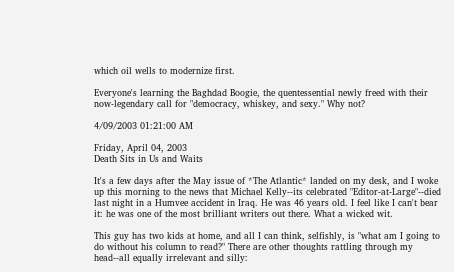which oil wells to modernize first.

Everyone's learning the Baghdad Boogie, the quentessential newly freed with their now-legendary call for "democracy, whiskey, and sexy." Why not?

4/09/2003 01:21:00 AM

Friday, April 04, 2003
Death Sits in Us and Waits

It's a few days after the May issue of *The Atlantic* landed on my desk, and I woke up this morning to the news that Michael Kelly--its celebrated "Editor-at-Large"--died last night in a Humvee accident in Iraq. He was 46 years old. I feel like I can't bear it: he was one of the most brilliant writers out there. What a wicked wit.

This guy has two kids at home, and all I can think, selfishly, is "what am I going to do without his column to read?" There are other thoughts rattling through my head--all equally irrelevant and silly: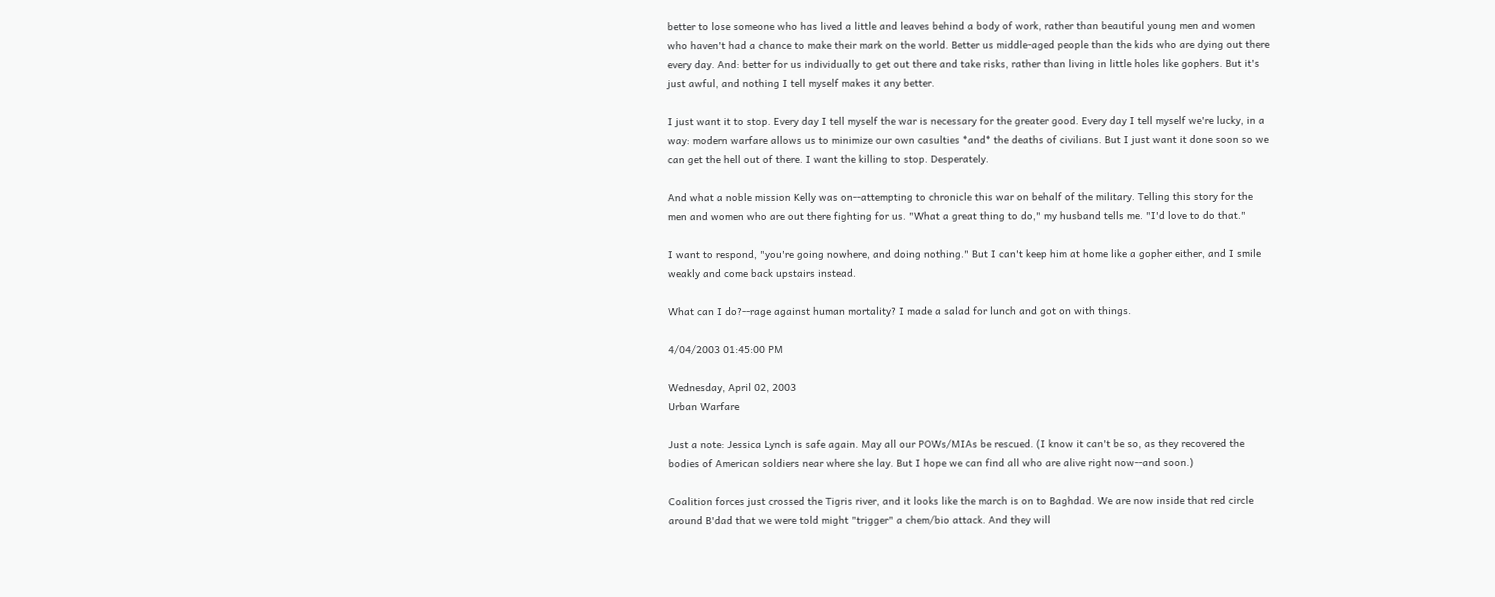better to lose someone who has lived a little and leaves behind a body of work, rather than beautiful young men and women who haven't had a chance to make their mark on the world. Better us middle-aged people than the kids who are dying out there every day. And: better for us individually to get out there and take risks, rather than living in little holes like gophers. But it's just awful, and nothing I tell myself makes it any better.

I just want it to stop. Every day I tell myself the war is necessary for the greater good. Every day I tell myself we're lucky, in a way: modern warfare allows us to minimize our own casulties *and* the deaths of civilians. But I just want it done soon so we can get the hell out of there. I want the killing to stop. Desperately.

And what a noble mission Kelly was on--attempting to chronicle this war on behalf of the military. Telling this story for the men and women who are out there fighting for us. "What a great thing to do," my husband tells me. "I'd love to do that."

I want to respond, "you're going nowhere, and doing nothing." But I can't keep him at home like a gopher either, and I smile weakly and come back upstairs instead.

What can I do?--rage against human mortality? I made a salad for lunch and got on with things.

4/04/2003 01:45:00 PM

Wednesday, April 02, 2003
Urban Warfare

Just a note: Jessica Lynch is safe again. May all our POWs/MIAs be rescued. (I know it can't be so, as they recovered the bodies of American soldiers near where she lay. But I hope we can find all who are alive right now--and soon.)

Coalition forces just crossed the Tigris river, and it looks like the march is on to Baghdad. We are now inside that red circle around B'dad that we were told might "trigger" a chem/bio attack. And they will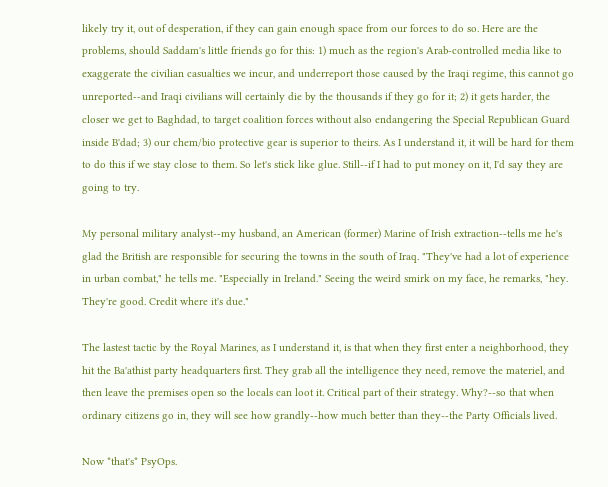likely try it, out of desperation, if they can gain enough space from our forces to do so. Here are the problems, should Saddam's little friends go for this: 1) much as the region's Arab-controlled media like to exaggerate the civilian casualties we incur, and underreport those caused by the Iraqi regime, this cannot go unreported--and Iraqi civilians will certainly die by the thousands if they go for it; 2) it gets harder, the closer we get to Baghdad, to target coalition forces without also endangering the Special Republican Guard inside B'dad; 3) our chem/bio protective gear is superior to theirs. As I understand it, it will be hard for them to do this if we stay close to them. So let's stick like glue. Still--if I had to put money on it, I'd say they are going to try.

My personal military analyst--my husband, an American (former) Marine of Irish extraction--tells me he's glad the British are responsible for securing the towns in the south of Iraq. "They've had a lot of experience in urban combat," he tells me. "Especially in Ireland." Seeing the weird smirk on my face, he remarks, "hey. They're good. Credit where it's due."

The lastest tactic by the Royal Marines, as I understand it, is that when they first enter a neighborhood, they hit the Ba'athist party headquarters first. They grab all the intelligence they need, remove the materiel, and then leave the premises open so the locals can loot it. Critical part of their strategy. Why?--so that when ordinary citizens go in, they will see how grandly--how much better than they--the Party Officials lived.

Now *that's* PsyOps.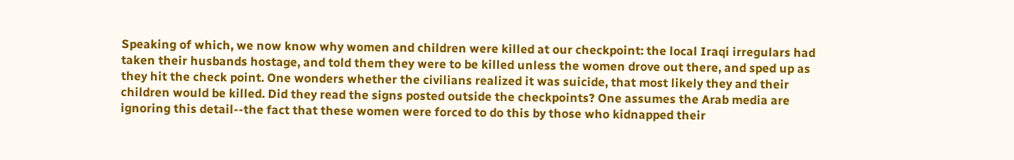Speaking of which, we now know why women and children were killed at our checkpoint: the local Iraqi irregulars had taken their husbands hostage, and told them they were to be killed unless the women drove out there, and sped up as they hit the check point. One wonders whether the civilians realized it was suicide, that most likely they and their children would be killed. Did they read the signs posted outside the checkpoints? One assumes the Arab media are ignoring this detail--the fact that these women were forced to do this by those who kidnapped their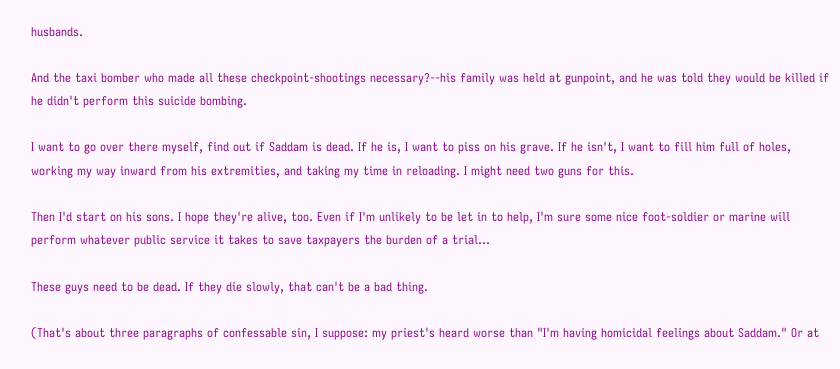husbands.

And the taxi bomber who made all these checkpoint-shootings necessary?--his family was held at gunpoint, and he was told they would be killed if he didn't perform this suicide bombing.

I want to go over there myself, find out if Saddam is dead. If he is, I want to piss on his grave. If he isn't, I want to fill him full of holes, working my way inward from his extremities, and taking my time in reloading. I might need two guns for this.

Then I'd start on his sons. I hope they're alive, too. Even if I'm unlikely to be let in to help, I'm sure some nice foot-soldier or marine will perform whatever public service it takes to save taxpayers the burden of a trial...

These guys need to be dead. If they die slowly, that can't be a bad thing.

(That's about three paragraphs of confessable sin, I suppose: my priest's heard worse than "I'm having homicidal feelings about Saddam." Or at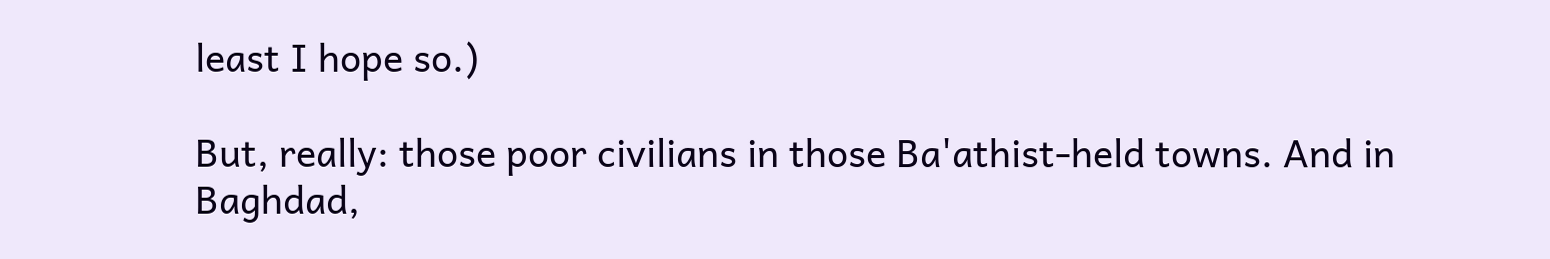least I hope so.)

But, really: those poor civilians in those Ba'athist-held towns. And in Baghdad,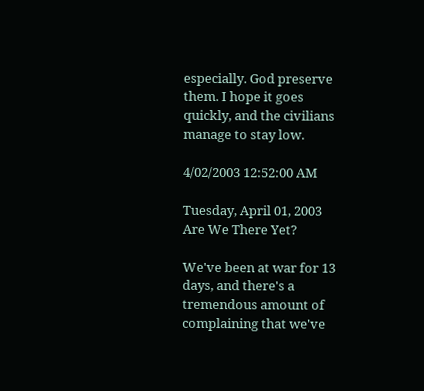especially. God preserve them. I hope it goes quickly, and the civilians manage to stay low.

4/02/2003 12:52:00 AM

Tuesday, April 01, 2003
Are We There Yet?

We've been at war for 13 days, and there's a tremendous amount of complaining that we've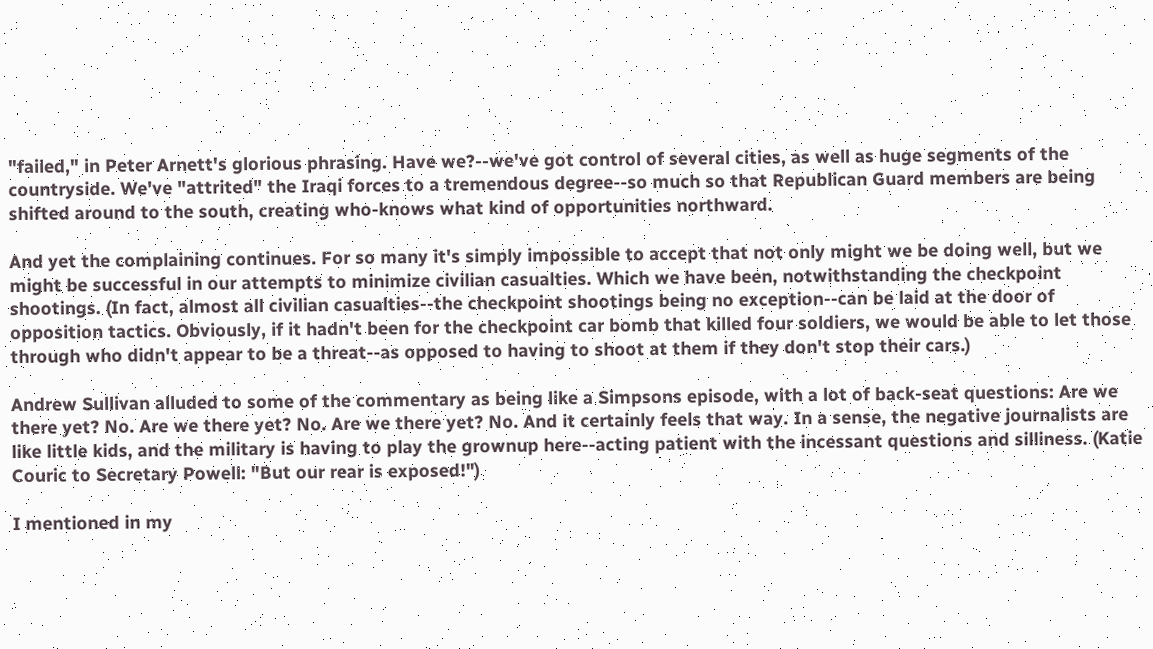"failed," in Peter Arnett's glorious phrasing. Have we?--we've got control of several cities, as well as huge segments of the countryside. We've "attrited" the Iraqi forces to a tremendous degree--so much so that Republican Guard members are being shifted around to the south, creating who-knows what kind of opportunities northward.

And yet the complaining continues. For so many it's simply impossible to accept that not only might we be doing well, but we might be successful in our attempts to minimize civilian casualties. Which we have been, notwithstanding the checkpoint shootings. (In fact, almost all civilian casualties--the checkpoint shootings being no exception--can be laid at the door of opposition tactics. Obviously, if it hadn't been for the checkpoint car bomb that killed four soldiers, we would be able to let those through who didn't appear to be a threat--as opposed to having to shoot at them if they don't stop their cars.)

Andrew Sullivan alluded to some of the commentary as being like a Simpsons episode, with a lot of back-seat questions: Are we there yet? No. Are we there yet? No. Are we there yet? No. And it certainly feels that way. In a sense, the negative journalists are like little kids, and the military is having to play the grownup here--acting patient with the incessant questions and silliness. (Katie Couric to Secretary Powell: "But our rear is exposed!")

I mentioned in my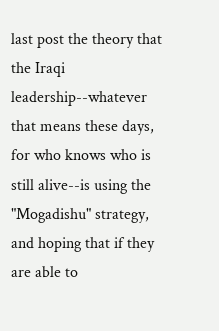last post the theory that the Iraqi leadership--whatever that means these days, for who knows who is still alive--is using the "Mogadishu" strategy, and hoping that if they are able to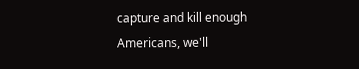capture and kill enough Americans, we'll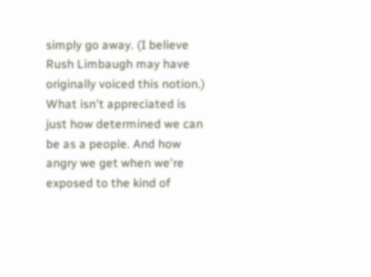simply go away. (I believe Rush Limbaugh may have originally voiced this notion.) What isn't appreciated is just how determined we can be as a people. And how angry we get when we're exposed to the kind of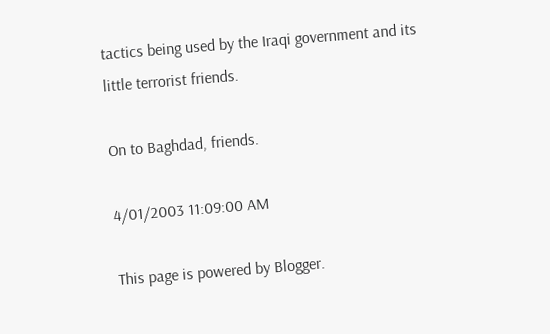tactics being used by the Iraqi government and its little terrorist friends.

On to Baghdad, friends.

4/01/2003 11:09:00 AM

This page is powered by Blogger.